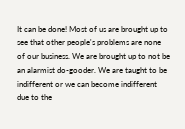It can be done! Most of us are brought up to see that other people's problems are none of our business. We are brought up to not be an alarmist do-gooder. We are taught to be indifferent or we can become indifferent due to the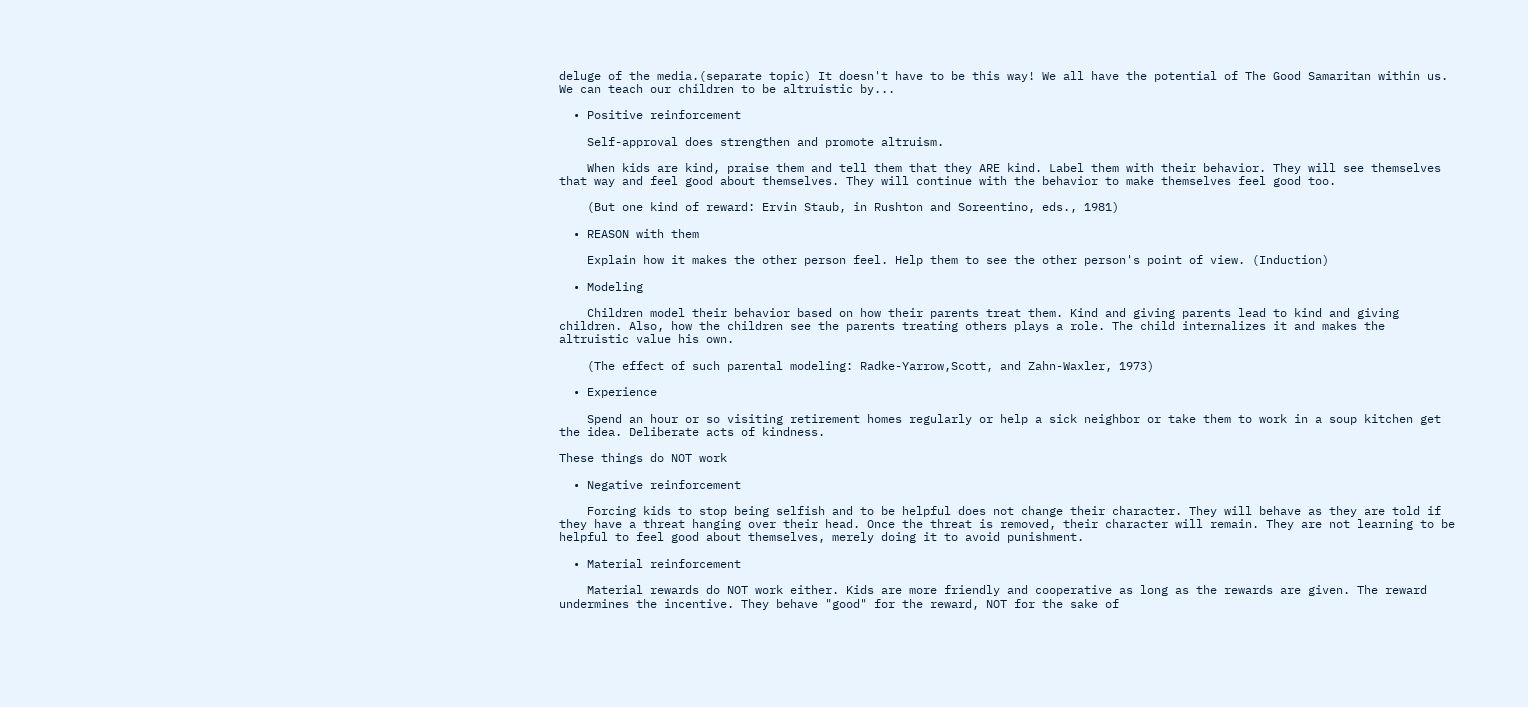deluge of the media.(separate topic) It doesn't have to be this way! We all have the potential of The Good Samaritan within us. We can teach our children to be altruistic by...

  • Positive reinforcement

    Self-approval does strengthen and promote altruism.

    When kids are kind, praise them and tell them that they ARE kind. Label them with their behavior. They will see themselves that way and feel good about themselves. They will continue with the behavior to make themselves feel good too.

    (But one kind of reward: Ervin Staub, in Rushton and Soreentino, eds., 1981)

  • REASON with them

    Explain how it makes the other person feel. Help them to see the other person's point of view. (Induction)

  • Modeling

    Children model their behavior based on how their parents treat them. Kind and giving parents lead to kind and giving children. Also, how the children see the parents treating others plays a role. The child internalizes it and makes the altruistic value his own.

    (The effect of such parental modeling: Radke-Yarrow,Scott, and Zahn-Waxler, 1973)

  • Experience

    Spend an hour or so visiting retirement homes regularly or help a sick neighbor or take them to work in a soup kitchen get the idea. Deliberate acts of kindness.

These things do NOT work

  • Negative reinforcement

    Forcing kids to stop being selfish and to be helpful does not change their character. They will behave as they are told if they have a threat hanging over their head. Once the threat is removed, their character will remain. They are not learning to be helpful to feel good about themselves, merely doing it to avoid punishment.

  • Material reinforcement

    Material rewards do NOT work either. Kids are more friendly and cooperative as long as the rewards are given. The reward undermines the incentive. They behave "good" for the reward, NOT for the sake of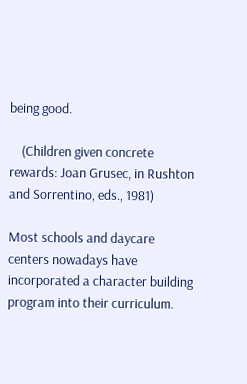being good.

    (Children given concrete rewards: Joan Grusec, in Rushton and Sorrentino, eds., 1981)

Most schools and daycare centers nowadays have incorporated a character building program into their curriculum.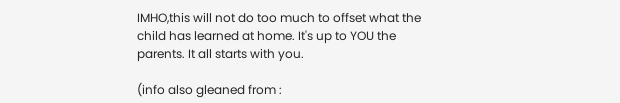IMHO,this will not do too much to offset what the child has learned at home. It's up to YOU the parents. It all starts with you.

(info also gleaned from :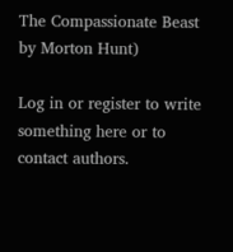The Compassionate Beast by Morton Hunt)

Log in or register to write something here or to contact authors.